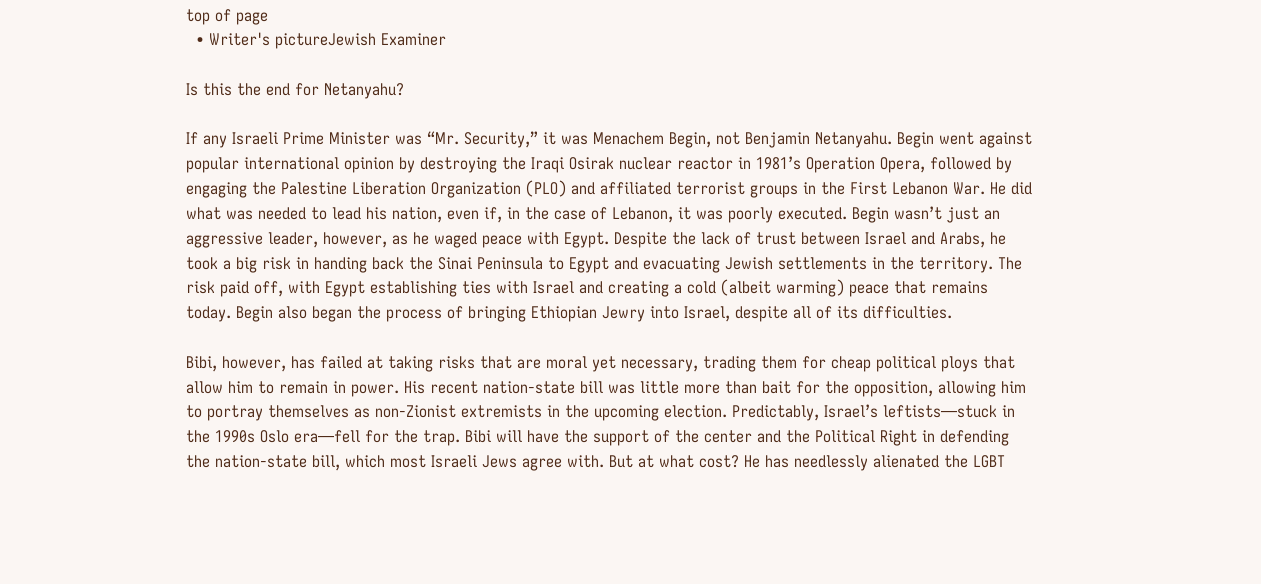top of page
  • Writer's pictureJewish Examiner

Is this the end for Netanyahu?

If any Israeli Prime Minister was “Mr. Security,” it was Menachem Begin, not Benjamin Netanyahu. Begin went against popular international opinion by destroying the Iraqi Osirak nuclear reactor in 1981’s Operation Opera, followed by engaging the Palestine Liberation Organization (PLO) and affiliated terrorist groups in the First Lebanon War. He did what was needed to lead his nation, even if, in the case of Lebanon, it was poorly executed. Begin wasn’t just an aggressive leader, however, as he waged peace with Egypt. Despite the lack of trust between Israel and Arabs, he took a big risk in handing back the Sinai Peninsula to Egypt and evacuating Jewish settlements in the territory. The risk paid off, with Egypt establishing ties with Israel and creating a cold (albeit warming) peace that remains today. Begin also began the process of bringing Ethiopian Jewry into Israel, despite all of its difficulties.

Bibi, however, has failed at taking risks that are moral yet necessary, trading them for cheap political ploys that allow him to remain in power. His recent nation-state bill was little more than bait for the opposition, allowing him to portray themselves as non-Zionist extremists in the upcoming election. Predictably, Israel’s leftists—stuck in the 1990s Oslo era—fell for the trap. Bibi will have the support of the center and the Political Right in defending the nation-state bill, which most Israeli Jews agree with. But at what cost? He has needlessly alienated the LGBT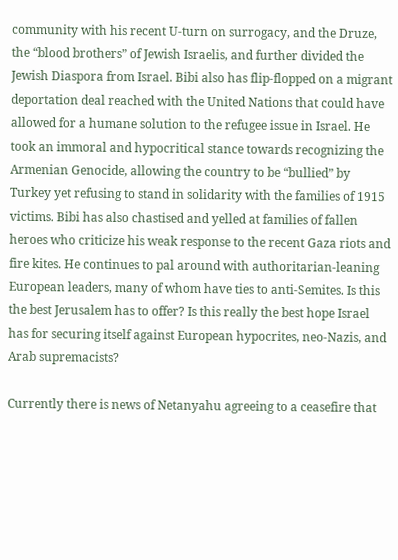community with his recent U-turn on surrogacy, and the Druze, the “blood brothers” of Jewish Israelis, and further divided the Jewish Diaspora from Israel. Bibi also has flip-flopped on a migrant deportation deal reached with the United Nations that could have allowed for a humane solution to the refugee issue in Israel. He took an immoral and hypocritical stance towards recognizing the Armenian Genocide, allowing the country to be “bullied” by Turkey yet refusing to stand in solidarity with the families of 1915 victims. Bibi has also chastised and yelled at families of fallen heroes who criticize his weak response to the recent Gaza riots and fire kites. He continues to pal around with authoritarian-leaning European leaders, many of whom have ties to anti-Semites. Is this the best Jerusalem has to offer? Is this really the best hope Israel has for securing itself against European hypocrites, neo-Nazis, and Arab supremacists?

Currently there is news of Netanyahu agreeing to a ceasefire that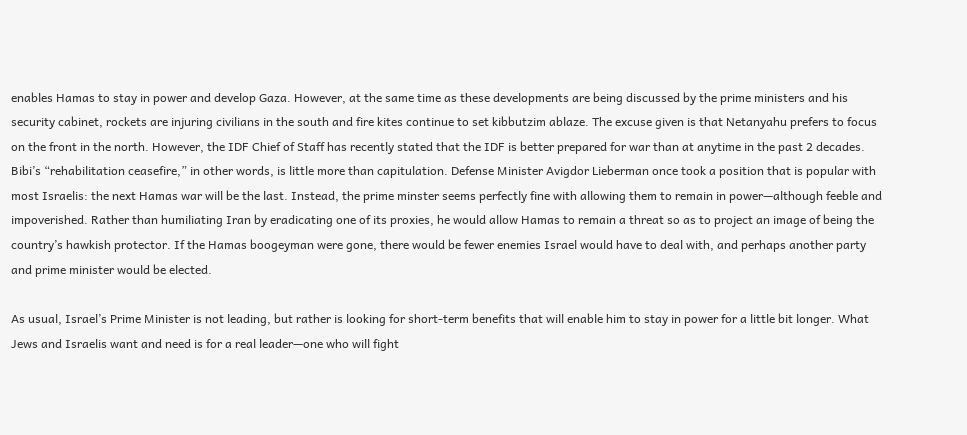enables Hamas to stay in power and develop Gaza. However, at the same time as these developments are being discussed by the prime ministers and his security cabinet, rockets are injuring civilians in the south and fire kites continue to set kibbutzim ablaze. The excuse given is that Netanyahu prefers to focus on the front in the north. However, the IDF Chief of Staff has recently stated that the IDF is better prepared for war than at anytime in the past 2 decades. Bibi’s “rehabilitation ceasefire,” in other words, is little more than capitulation. Defense Minister Avigdor Lieberman once took a position that is popular with most Israelis: the next Hamas war will be the last. Instead, the prime minster seems perfectly fine with allowing them to remain in power—although feeble and impoverished. Rather than humiliating Iran by eradicating one of its proxies, he would allow Hamas to remain a threat so as to project an image of being the country’s hawkish protector. If the Hamas boogeyman were gone, there would be fewer enemies Israel would have to deal with, and perhaps another party and prime minister would be elected.

As usual, Israel’s Prime Minister is not leading, but rather is looking for short-term benefits that will enable him to stay in power for a little bit longer. What Jews and Israelis want and need is for a real leader—one who will fight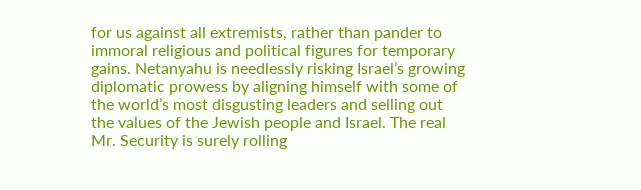for us against all extremists, rather than pander to immoral religious and political figures for temporary gains. Netanyahu is needlessly risking Israel’s growing diplomatic prowess by aligning himself with some of the world’s most disgusting leaders and selling out the values of the Jewish people and Israel. The real Mr. Security is surely rolling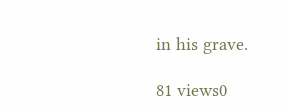in his grave.

81 views0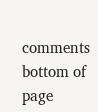comments
bottom of page